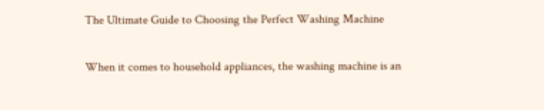The Ultimate Guide to Choosing the Perfect Washing Machine

When it comes to household appliances, the washing machine is an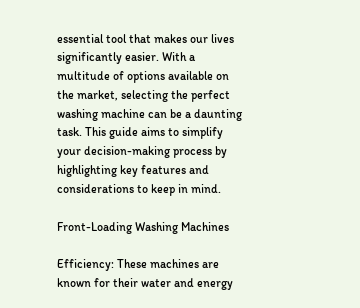essential tool that makes our lives significantly easier. With a multitude of options available on the market, selecting the perfect washing machine can be a daunting task. This guide aims to simplify your decision-making process by highlighting key features and considerations to keep in mind.

Front-Loading Washing Machines

Efficiency: These machines are known for their water and energy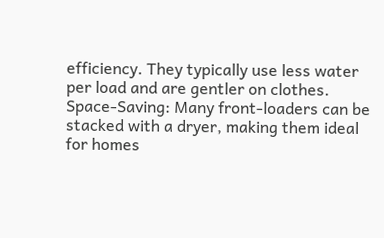efficiency. They typically use less water per load and are gentler on clothes.
Space-Saving: Many front-loaders can be stacked with a dryer, making them ideal for homes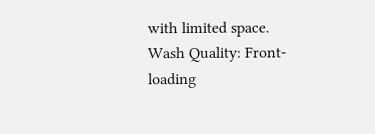with limited space.
Wash Quality: Front-loading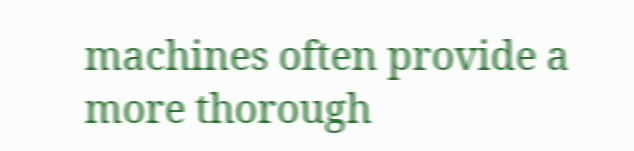machines often provide a more thorough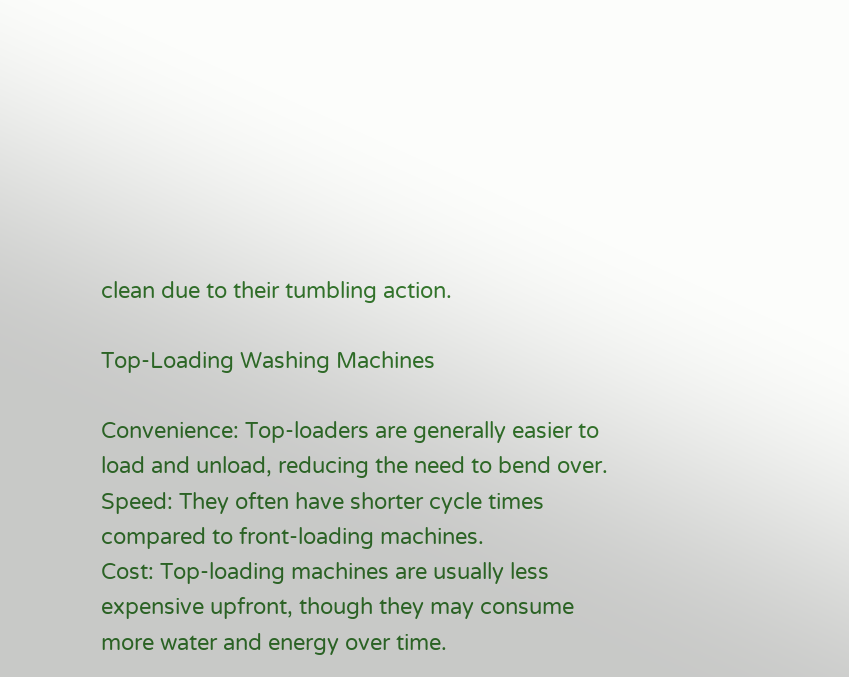clean due to their tumbling action.

Top-Loading Washing Machines

Convenience: Top-loaders are generally easier to load and unload, reducing the need to bend over.
Speed: They often have shorter cycle times compared to front-loading machines.
Cost: Top-loading machines are usually less expensive upfront, though they may consume more water and energy over time.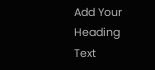Add Your Heading Text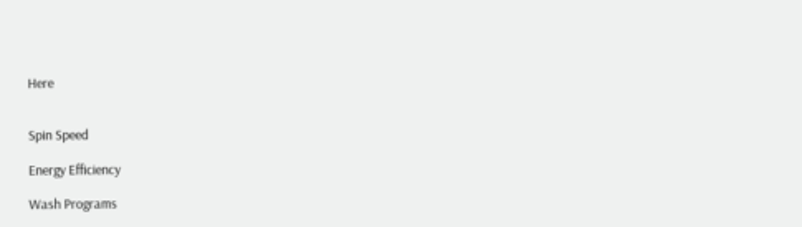Here


Spin Speed

Energy Efficiency

Wash Programs